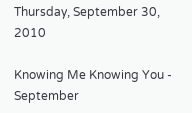Thursday, September 30, 2010

Knowing Me Knowing You - September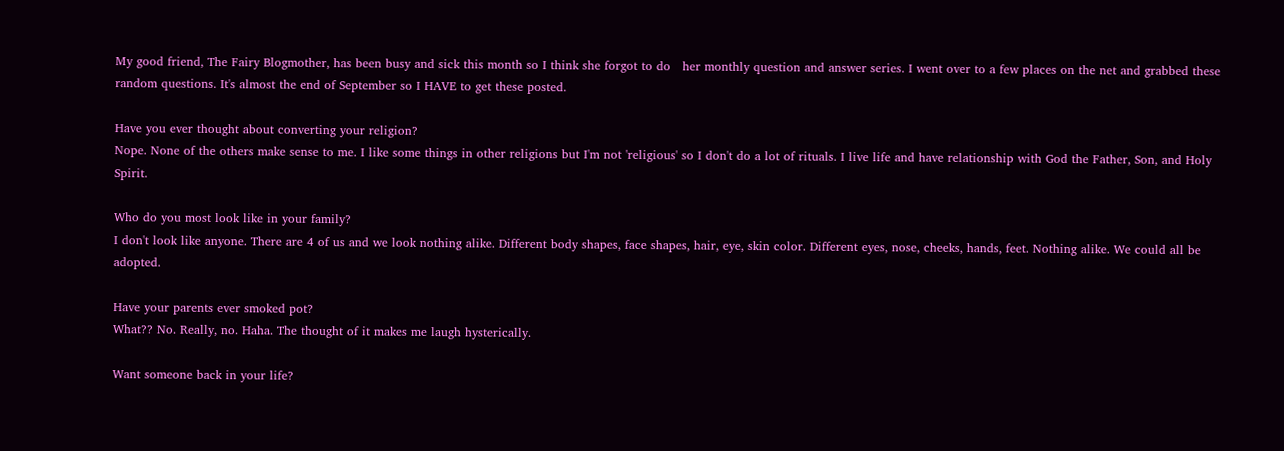My good friend, The Fairy Blogmother, has been busy and sick this month so I think she forgot to do   her monthly question and answer series. I went over to a few places on the net and grabbed these random questions. It's almost the end of September so I HAVE to get these posted.

Have you ever thought about converting your religion?
Nope. None of the others make sense to me. I like some things in other religions but I'm not 'religious' so I don't do a lot of rituals. I live life and have relationship with God the Father, Son, and Holy Spirit.

Who do you most look like in your family?
I don't look like anyone. There are 4 of us and we look nothing alike. Different body shapes, face shapes, hair, eye, skin color. Different eyes, nose, cheeks, hands, feet. Nothing alike. We could all be adopted.

Have your parents ever smoked pot?
What?? No. Really, no. Haha. The thought of it makes me laugh hysterically.

Want someone back in your life?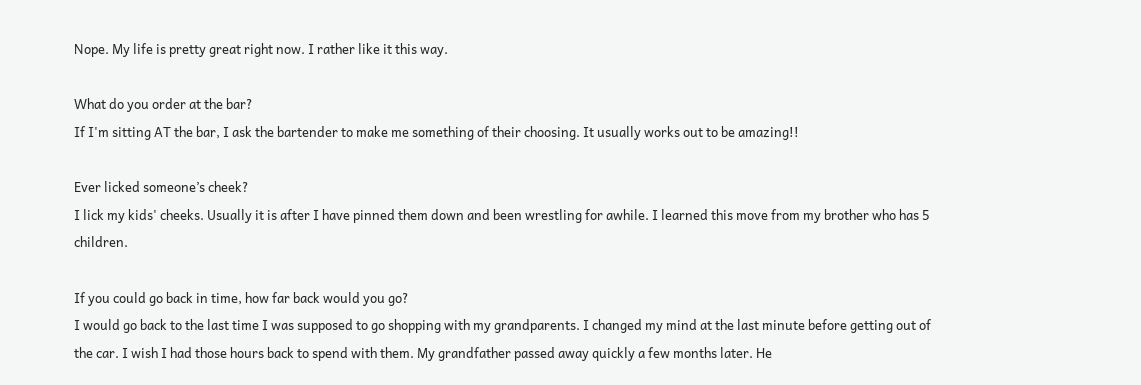Nope. My life is pretty great right now. I rather like it this way.

What do you order at the bar?
If I'm sitting AT the bar, I ask the bartender to make me something of their choosing. It usually works out to be amazing!!

Ever licked someone’s cheek?
I lick my kids' cheeks. Usually it is after I have pinned them down and been wrestling for awhile. I learned this move from my brother who has 5 children.

If you could go back in time, how far back would you go?
I would go back to the last time I was supposed to go shopping with my grandparents. I changed my mind at the last minute before getting out of the car. I wish I had those hours back to spend with them. My grandfather passed away quickly a few months later. He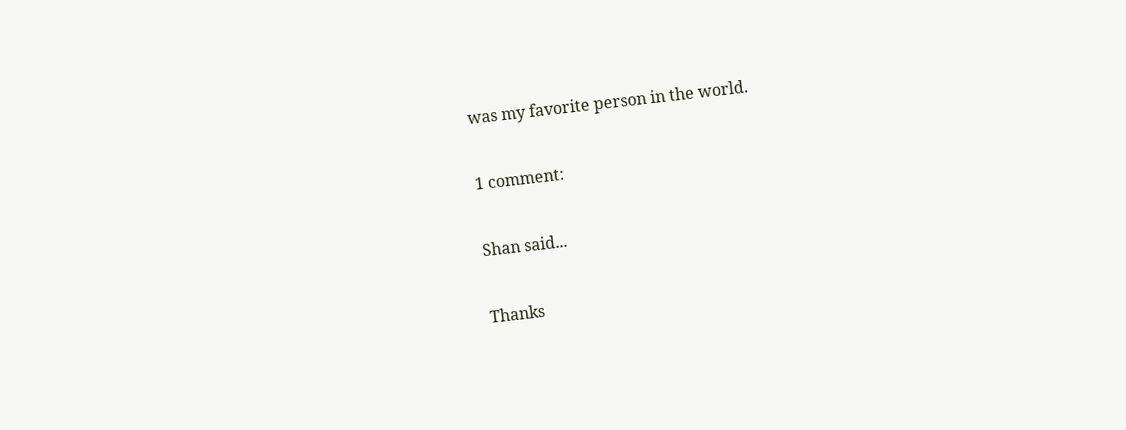was my favorite person in the world.

1 comment:

Shan said...

Thanks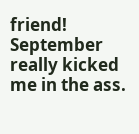friend! September really kicked me in the ass.